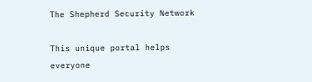The Shepherd Security Network

This unique portal helps everyone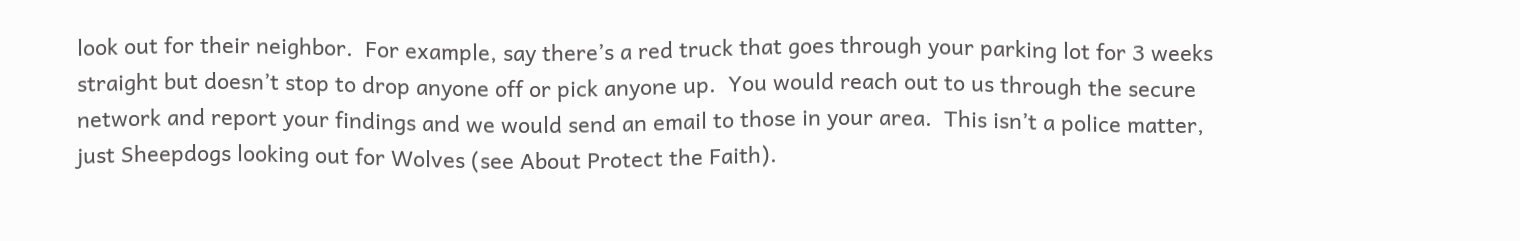look out for their neighbor.  For example, say there’s a red truck that goes through your parking lot for 3 weeks straight but doesn’t stop to drop anyone off or pick anyone up.  You would reach out to us through the secure network and report your findings and we would send an email to those in your area.  This isn’t a police matter, just Sheepdogs looking out for Wolves (see About Protect the Faith).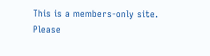This is a members-only site.  Please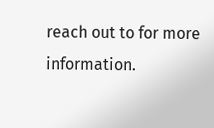reach out to for more information.